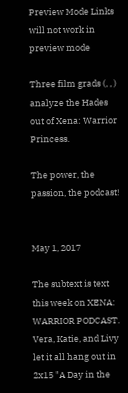Preview Mode Links will not work in preview mode

Three film grads (, , ) analyze the Hades out of Xena: Warrior Princess.

The power, the passion, the podcast!


May 1, 2017

The subtext is text this week on XENA: WARRIOR PODCAST. Vera, Katie, and Livy let it all hang out in 2x15 "A Day in the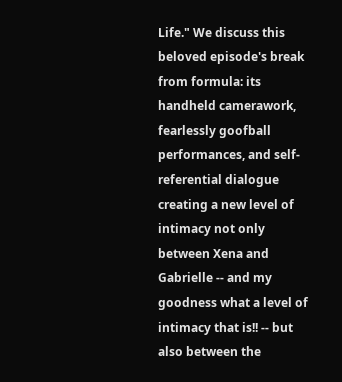Life." We discuss this beloved episode's break from formula: its handheld camerawork, fearlessly goofball performances, and self-referential dialogue creating a new level of intimacy not only between Xena and Gabrielle -- and my goodness what a level of intimacy that is!! -- but also between the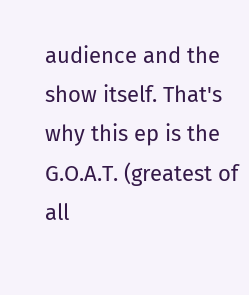audience and the show itself. That's why this ep is the G.O.A.T. (greatest of all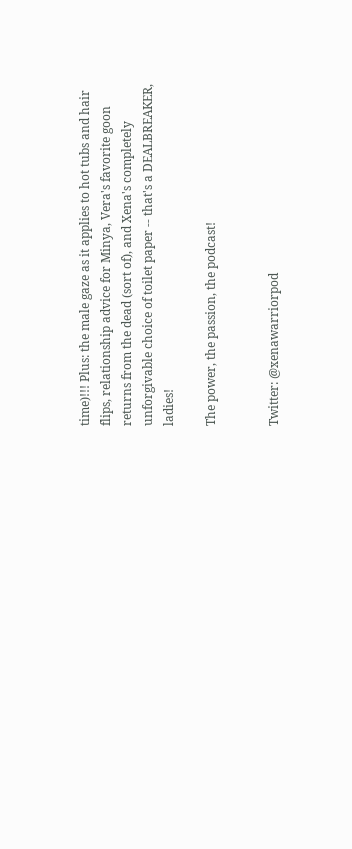time)!!! Plus: the male gaze as it applies to hot tubs and hair flips, relationship advice for Minya, Vera's favorite goon returns from the dead (sort of), and Xena's completely unforgivable choice of toilet paper -- that's a DEALBREAKER, ladies!

The power, the passion, the podcast!


Twitter: @xenawarriorpod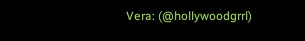Vera: (@hollywoodgrrl)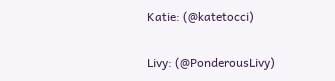Katie: (@katetocci)

Livy: (@PonderousLivy)